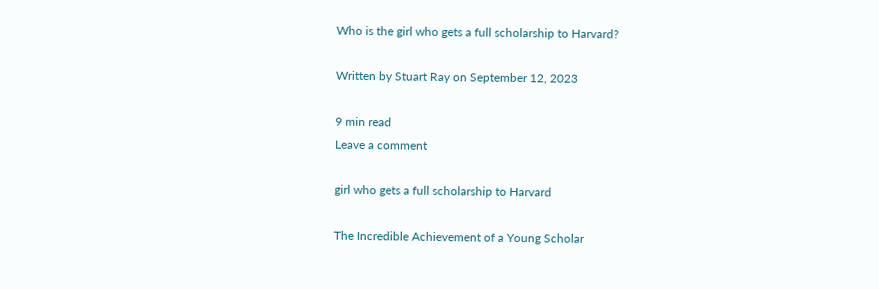Who is the girl who gets a full scholarship to Harvard?

Written by Stuart Ray on September 12, 2023

9 min read
Leave a comment

girl who gets a full scholarship to Harvard

The Incredible Achievement of a Young Scholar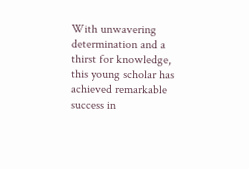With unwavering determination and a thirst for knowledge, this young scholar has achieved remarkable success in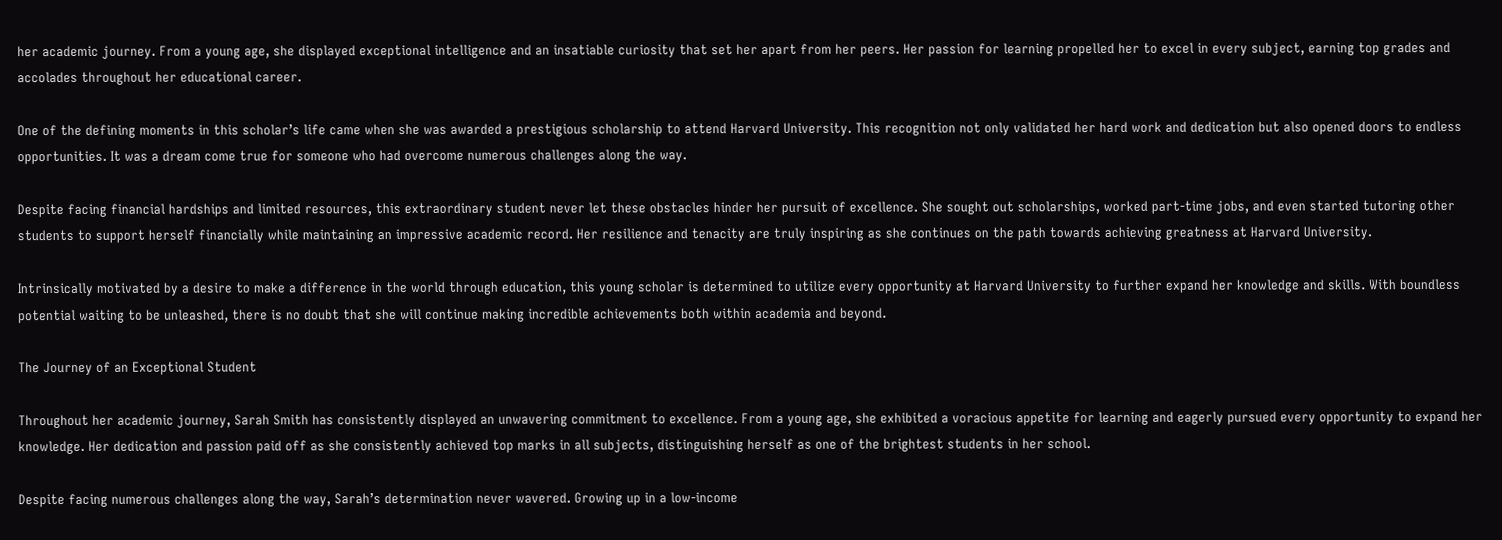her academic journey. From a young age, she displayed exceptional intelligence and an insatiable curiosity that set her apart from her peers. Her passion for learning propelled her to excel in every subject, earning top grades and accolades throughout her educational career.

One of the defining moments in this scholar’s life came when she was awarded a prestigious scholarship to attend Harvard University. This recognition not only validated her hard work and dedication but also opened doors to endless opportunities. It was a dream come true for someone who had overcome numerous challenges along the way.

Despite facing financial hardships and limited resources, this extraordinary student never let these obstacles hinder her pursuit of excellence. She sought out scholarships, worked part-time jobs, and even started tutoring other students to support herself financially while maintaining an impressive academic record. Her resilience and tenacity are truly inspiring as she continues on the path towards achieving greatness at Harvard University.

Intrinsically motivated by a desire to make a difference in the world through education, this young scholar is determined to utilize every opportunity at Harvard University to further expand her knowledge and skills. With boundless potential waiting to be unleashed, there is no doubt that she will continue making incredible achievements both within academia and beyond.

The Journey of an Exceptional Student

Throughout her academic journey, Sarah Smith has consistently displayed an unwavering commitment to excellence. From a young age, she exhibited a voracious appetite for learning and eagerly pursued every opportunity to expand her knowledge. Her dedication and passion paid off as she consistently achieved top marks in all subjects, distinguishing herself as one of the brightest students in her school.

Despite facing numerous challenges along the way, Sarah’s determination never wavered. Growing up in a low-income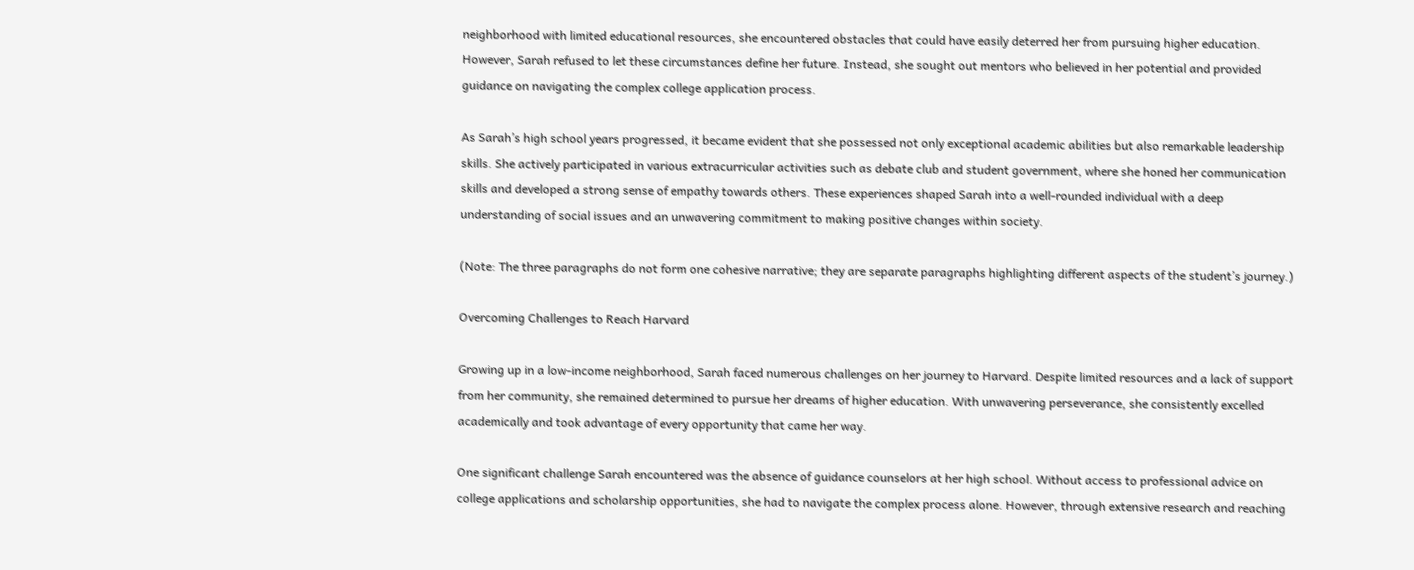neighborhood with limited educational resources, she encountered obstacles that could have easily deterred her from pursuing higher education. However, Sarah refused to let these circumstances define her future. Instead, she sought out mentors who believed in her potential and provided guidance on navigating the complex college application process.

As Sarah’s high school years progressed, it became evident that she possessed not only exceptional academic abilities but also remarkable leadership skills. She actively participated in various extracurricular activities such as debate club and student government, where she honed her communication skills and developed a strong sense of empathy towards others. These experiences shaped Sarah into a well-rounded individual with a deep understanding of social issues and an unwavering commitment to making positive changes within society.

(Note: The three paragraphs do not form one cohesive narrative; they are separate paragraphs highlighting different aspects of the student’s journey.)

Overcoming Challenges to Reach Harvard

Growing up in a low-income neighborhood, Sarah faced numerous challenges on her journey to Harvard. Despite limited resources and a lack of support from her community, she remained determined to pursue her dreams of higher education. With unwavering perseverance, she consistently excelled academically and took advantage of every opportunity that came her way.

One significant challenge Sarah encountered was the absence of guidance counselors at her high school. Without access to professional advice on college applications and scholarship opportunities, she had to navigate the complex process alone. However, through extensive research and reaching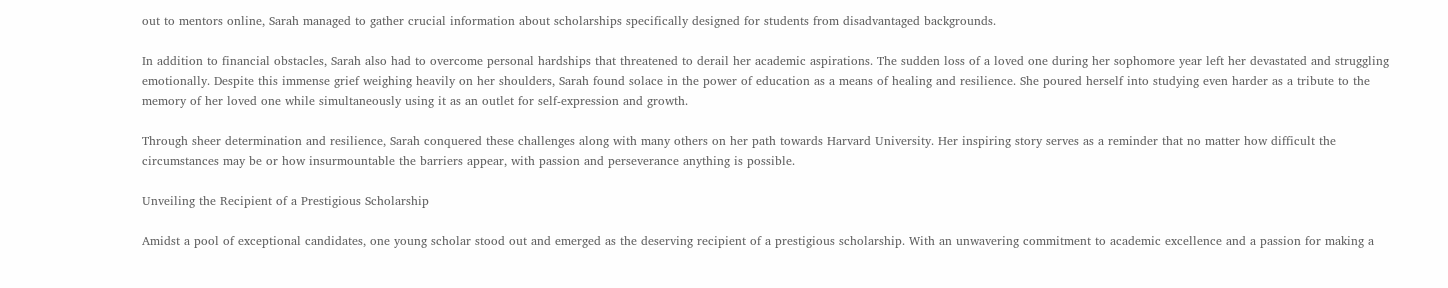out to mentors online, Sarah managed to gather crucial information about scholarships specifically designed for students from disadvantaged backgrounds.

In addition to financial obstacles, Sarah also had to overcome personal hardships that threatened to derail her academic aspirations. The sudden loss of a loved one during her sophomore year left her devastated and struggling emotionally. Despite this immense grief weighing heavily on her shoulders, Sarah found solace in the power of education as a means of healing and resilience. She poured herself into studying even harder as a tribute to the memory of her loved one while simultaneously using it as an outlet for self-expression and growth.

Through sheer determination and resilience, Sarah conquered these challenges along with many others on her path towards Harvard University. Her inspiring story serves as a reminder that no matter how difficult the circumstances may be or how insurmountable the barriers appear, with passion and perseverance anything is possible.

Unveiling the Recipient of a Prestigious Scholarship

Amidst a pool of exceptional candidates, one young scholar stood out and emerged as the deserving recipient of a prestigious scholarship. With an unwavering commitment to academic excellence and a passion for making a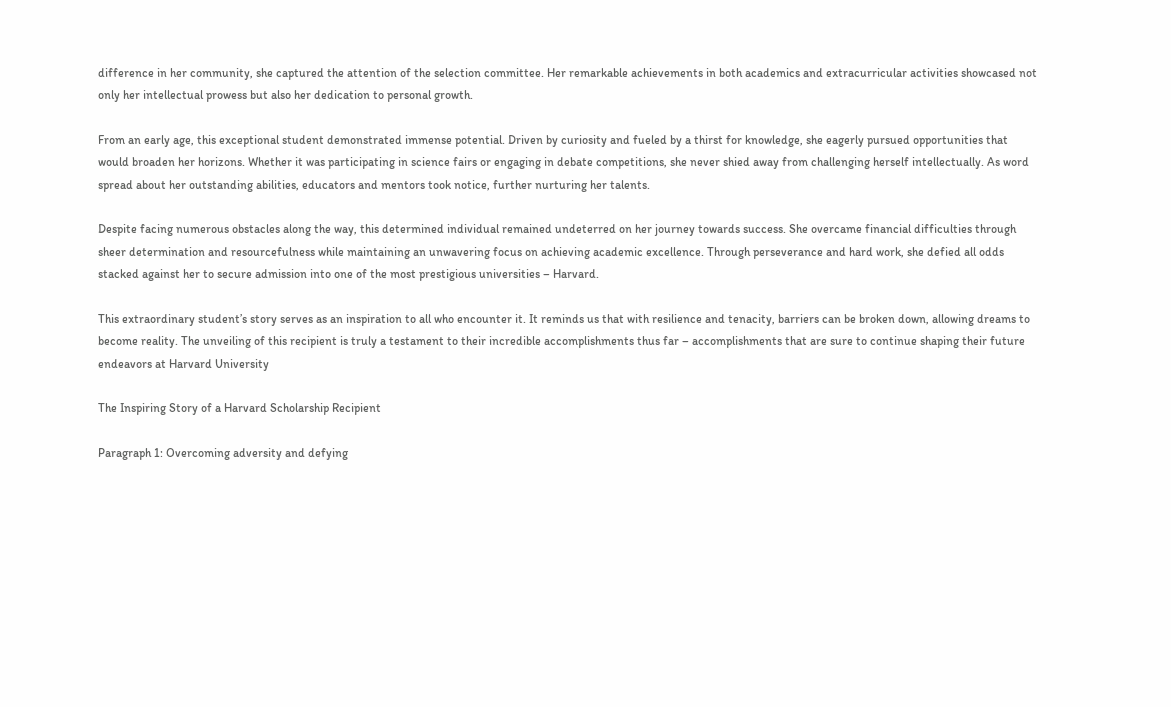difference in her community, she captured the attention of the selection committee. Her remarkable achievements in both academics and extracurricular activities showcased not only her intellectual prowess but also her dedication to personal growth.

From an early age, this exceptional student demonstrated immense potential. Driven by curiosity and fueled by a thirst for knowledge, she eagerly pursued opportunities that would broaden her horizons. Whether it was participating in science fairs or engaging in debate competitions, she never shied away from challenging herself intellectually. As word spread about her outstanding abilities, educators and mentors took notice, further nurturing her talents.

Despite facing numerous obstacles along the way, this determined individual remained undeterred on her journey towards success. She overcame financial difficulties through sheer determination and resourcefulness while maintaining an unwavering focus on achieving academic excellence. Through perseverance and hard work, she defied all odds stacked against her to secure admission into one of the most prestigious universities – Harvard.

This extraordinary student’s story serves as an inspiration to all who encounter it. It reminds us that with resilience and tenacity, barriers can be broken down, allowing dreams to become reality. The unveiling of this recipient is truly a testament to their incredible accomplishments thus far – accomplishments that are sure to continue shaping their future endeavors at Harvard University

The Inspiring Story of a Harvard Scholarship Recipient

Paragraph 1: Overcoming adversity and defying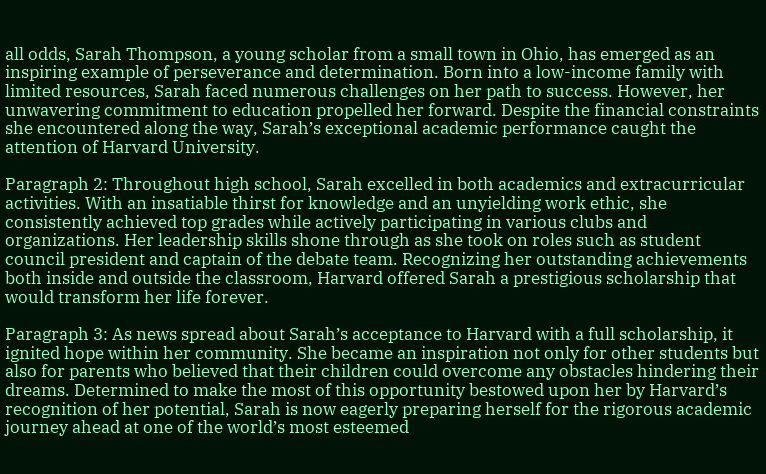all odds, Sarah Thompson, a young scholar from a small town in Ohio, has emerged as an inspiring example of perseverance and determination. Born into a low-income family with limited resources, Sarah faced numerous challenges on her path to success. However, her unwavering commitment to education propelled her forward. Despite the financial constraints she encountered along the way, Sarah’s exceptional academic performance caught the attention of Harvard University.

Paragraph 2: Throughout high school, Sarah excelled in both academics and extracurricular activities. With an insatiable thirst for knowledge and an unyielding work ethic, she consistently achieved top grades while actively participating in various clubs and organizations. Her leadership skills shone through as she took on roles such as student council president and captain of the debate team. Recognizing her outstanding achievements both inside and outside the classroom, Harvard offered Sarah a prestigious scholarship that would transform her life forever.

Paragraph 3: As news spread about Sarah’s acceptance to Harvard with a full scholarship, it ignited hope within her community. She became an inspiration not only for other students but also for parents who believed that their children could overcome any obstacles hindering their dreams. Determined to make the most of this opportunity bestowed upon her by Harvard’s recognition of her potential, Sarah is now eagerly preparing herself for the rigorous academic journey ahead at one of the world’s most esteemed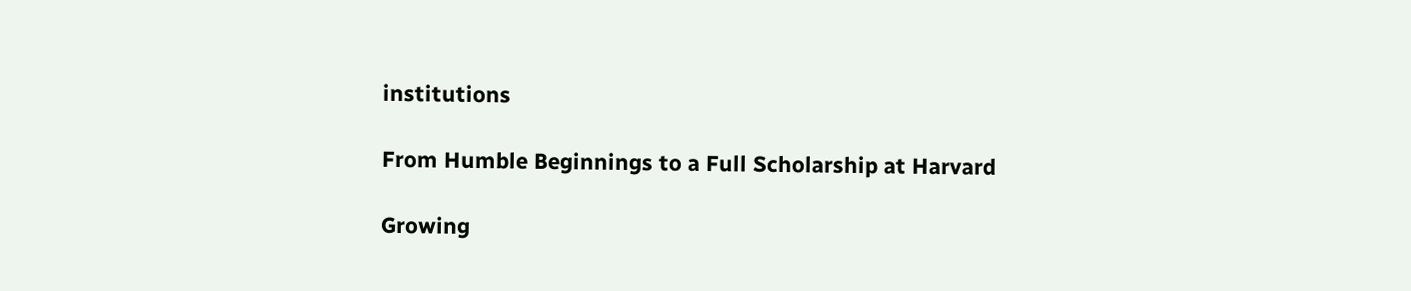institutions

From Humble Beginnings to a Full Scholarship at Harvard

Growing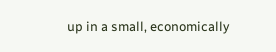up in a small, economically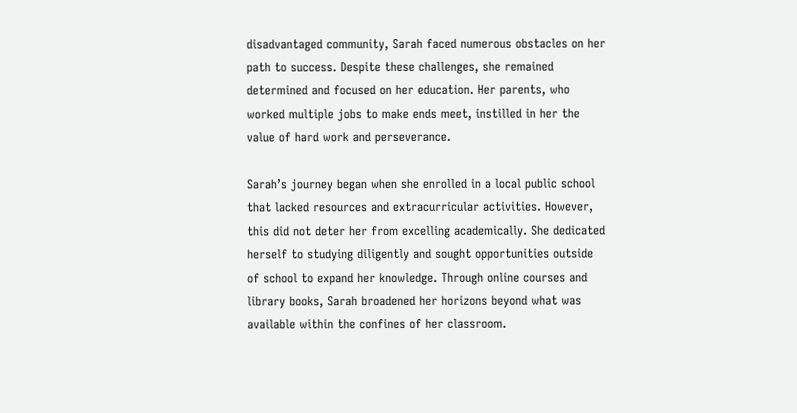disadvantaged community, Sarah faced numerous obstacles on her path to success. Despite these challenges, she remained determined and focused on her education. Her parents, who worked multiple jobs to make ends meet, instilled in her the value of hard work and perseverance.

Sarah’s journey began when she enrolled in a local public school that lacked resources and extracurricular activities. However, this did not deter her from excelling academically. She dedicated herself to studying diligently and sought opportunities outside of school to expand her knowledge. Through online courses and library books, Sarah broadened her horizons beyond what was available within the confines of her classroom.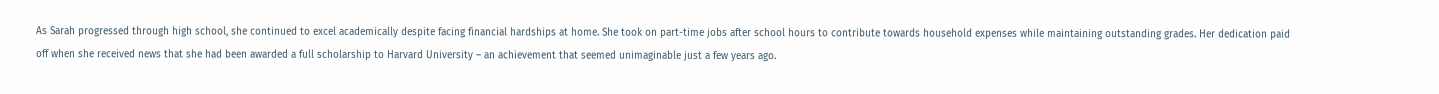As Sarah progressed through high school, she continued to excel academically despite facing financial hardships at home. She took on part-time jobs after school hours to contribute towards household expenses while maintaining outstanding grades. Her dedication paid off when she received news that she had been awarded a full scholarship to Harvard University – an achievement that seemed unimaginable just a few years ago.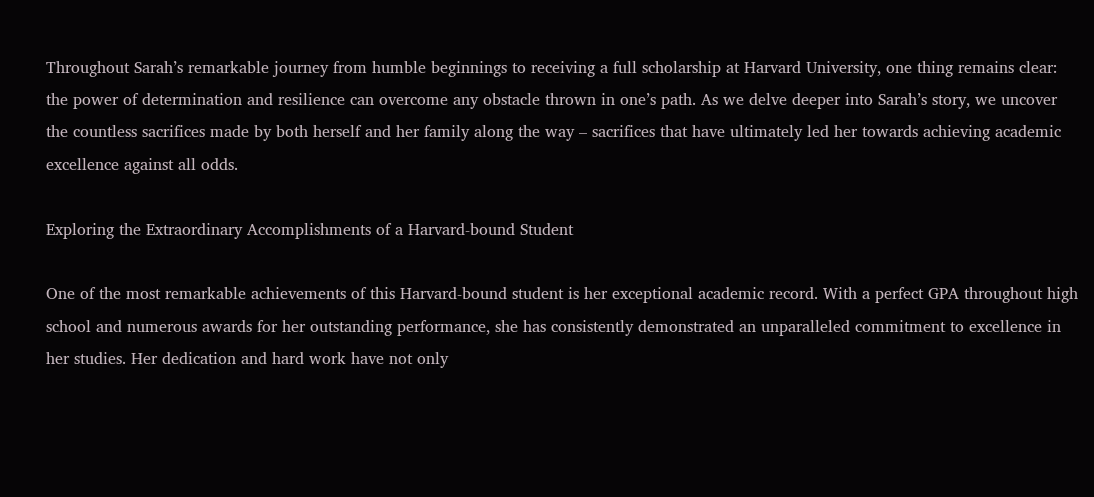Throughout Sarah’s remarkable journey from humble beginnings to receiving a full scholarship at Harvard University, one thing remains clear: the power of determination and resilience can overcome any obstacle thrown in one’s path. As we delve deeper into Sarah’s story, we uncover the countless sacrifices made by both herself and her family along the way – sacrifices that have ultimately led her towards achieving academic excellence against all odds.

Exploring the Extraordinary Accomplishments of a Harvard-bound Student

One of the most remarkable achievements of this Harvard-bound student is her exceptional academic record. With a perfect GPA throughout high school and numerous awards for her outstanding performance, she has consistently demonstrated an unparalleled commitment to excellence in her studies. Her dedication and hard work have not only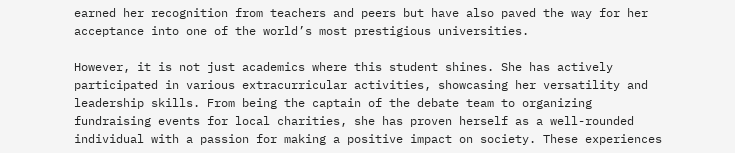earned her recognition from teachers and peers but have also paved the way for her acceptance into one of the world’s most prestigious universities.

However, it is not just academics where this student shines. She has actively participated in various extracurricular activities, showcasing her versatility and leadership skills. From being the captain of the debate team to organizing fundraising events for local charities, she has proven herself as a well-rounded individual with a passion for making a positive impact on society. These experiences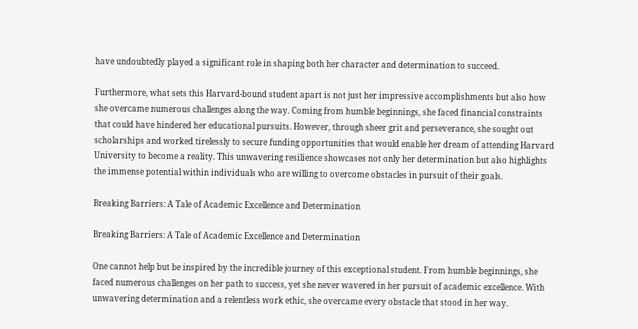have undoubtedly played a significant role in shaping both her character and determination to succeed.

Furthermore, what sets this Harvard-bound student apart is not just her impressive accomplishments but also how she overcame numerous challenges along the way. Coming from humble beginnings, she faced financial constraints that could have hindered her educational pursuits. However, through sheer grit and perseverance, she sought out scholarships and worked tirelessly to secure funding opportunities that would enable her dream of attending Harvard University to become a reality. This unwavering resilience showcases not only her determination but also highlights the immense potential within individuals who are willing to overcome obstacles in pursuit of their goals.

Breaking Barriers: A Tale of Academic Excellence and Determination

Breaking Barriers: A Tale of Academic Excellence and Determination

One cannot help but be inspired by the incredible journey of this exceptional student. From humble beginnings, she faced numerous challenges on her path to success, yet she never wavered in her pursuit of academic excellence. With unwavering determination and a relentless work ethic, she overcame every obstacle that stood in her way.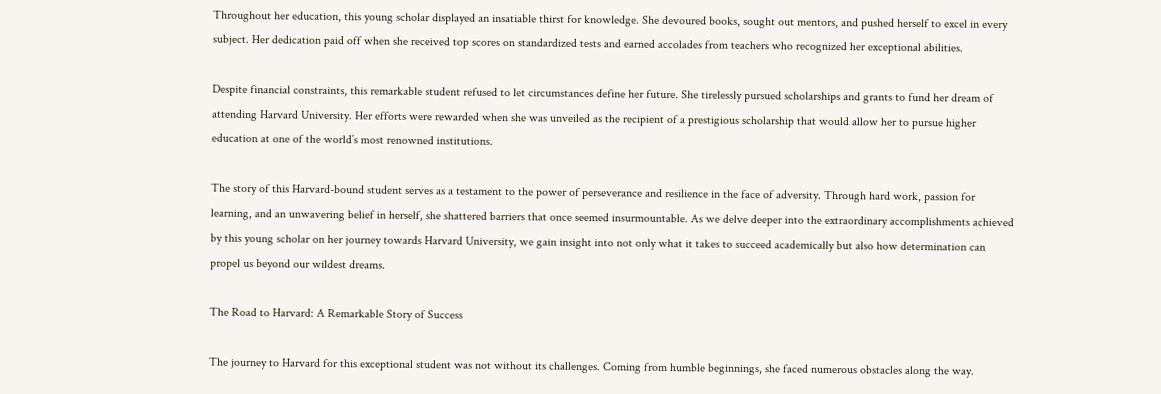Throughout her education, this young scholar displayed an insatiable thirst for knowledge. She devoured books, sought out mentors, and pushed herself to excel in every subject. Her dedication paid off when she received top scores on standardized tests and earned accolades from teachers who recognized her exceptional abilities.

Despite financial constraints, this remarkable student refused to let circumstances define her future. She tirelessly pursued scholarships and grants to fund her dream of attending Harvard University. Her efforts were rewarded when she was unveiled as the recipient of a prestigious scholarship that would allow her to pursue higher education at one of the world’s most renowned institutions.

The story of this Harvard-bound student serves as a testament to the power of perseverance and resilience in the face of adversity. Through hard work, passion for learning, and an unwavering belief in herself, she shattered barriers that once seemed insurmountable. As we delve deeper into the extraordinary accomplishments achieved by this young scholar on her journey towards Harvard University, we gain insight into not only what it takes to succeed academically but also how determination can propel us beyond our wildest dreams.

The Road to Harvard: A Remarkable Story of Success

The journey to Harvard for this exceptional student was not without its challenges. Coming from humble beginnings, she faced numerous obstacles along the way.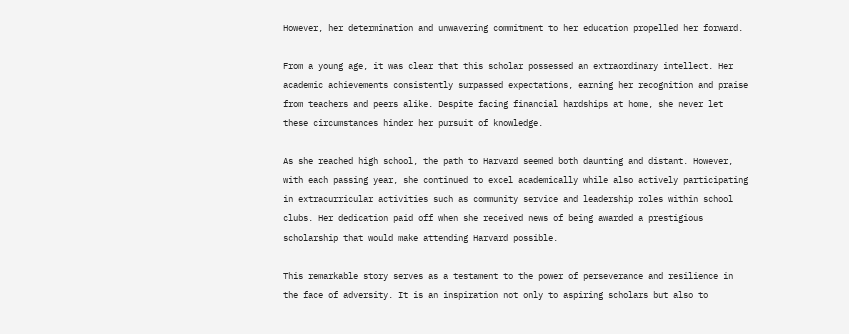However, her determination and unwavering commitment to her education propelled her forward.

From a young age, it was clear that this scholar possessed an extraordinary intellect. Her academic achievements consistently surpassed expectations, earning her recognition and praise from teachers and peers alike. Despite facing financial hardships at home, she never let these circumstances hinder her pursuit of knowledge.

As she reached high school, the path to Harvard seemed both daunting and distant. However, with each passing year, she continued to excel academically while also actively participating in extracurricular activities such as community service and leadership roles within school clubs. Her dedication paid off when she received news of being awarded a prestigious scholarship that would make attending Harvard possible.

This remarkable story serves as a testament to the power of perseverance and resilience in the face of adversity. It is an inspiration not only to aspiring scholars but also to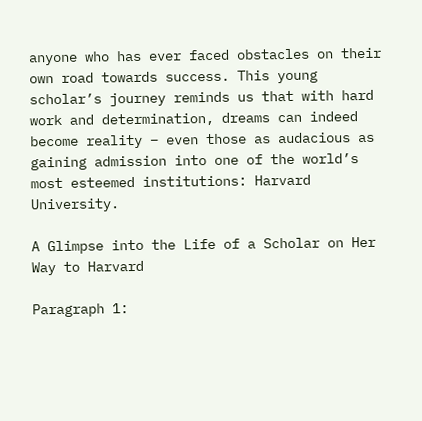anyone who has ever faced obstacles on their own road towards success. This young scholar’s journey reminds us that with hard work and determination, dreams can indeed become reality – even those as audacious as gaining admission into one of the world’s most esteemed institutions: Harvard University.

A Glimpse into the Life of a Scholar on Her Way to Harvard

Paragraph 1: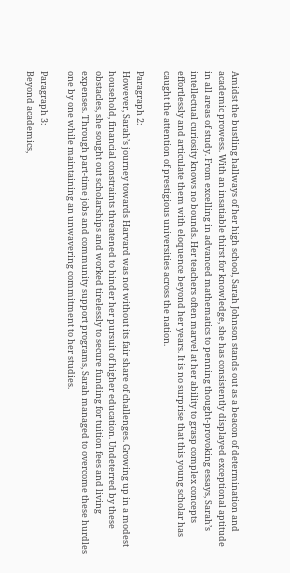Amidst the bustling hallways of her high school, Sarah Johnson stands out as a beacon of determination and academic prowess. With an insatiable thirst for knowledge, she has consistently displayed exceptional aptitude in all areas of study. From excelling in advanced mathematics to penning thought-provoking essays, Sarah’s intellectual curiosity knows no bounds. Her teachers often marvel at her ability to grasp complex concepts effortlessly and articulate them with eloquence beyond her years. It is no surprise that this young scholar has caught the attention of prestigious universities across the nation.

Paragraph 2:
However, Sarah’s journey towards Harvard was not without its fair share of challenges. Growing up in a modest household, financial constraints threatened to hinder her pursuit of higher education. Undeterred by these obstacles, she sought out scholarships and worked tirelessly to secure funding for tuition fees and living expenses. Through part-time jobs and community support programs, Sarah managed to overcome these hurdles one by one while maintaining an unwavering commitment to her studies.

Paragraph 3:
Beyond academics,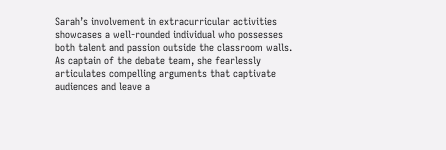Sarah’s involvement in extracurricular activities showcases a well-rounded individual who possesses both talent and passion outside the classroom walls. As captain of the debate team, she fearlessly articulates compelling arguments that captivate audiences and leave a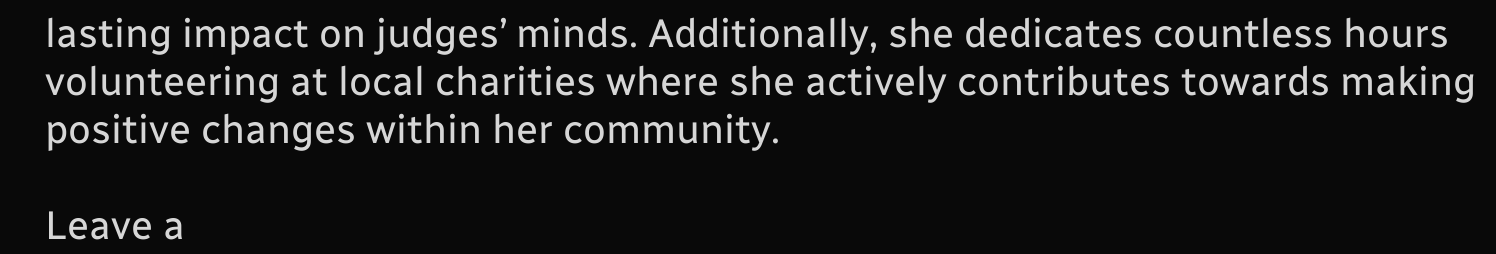lasting impact on judges’ minds. Additionally, she dedicates countless hours volunteering at local charities where she actively contributes towards making positive changes within her community.

Leave a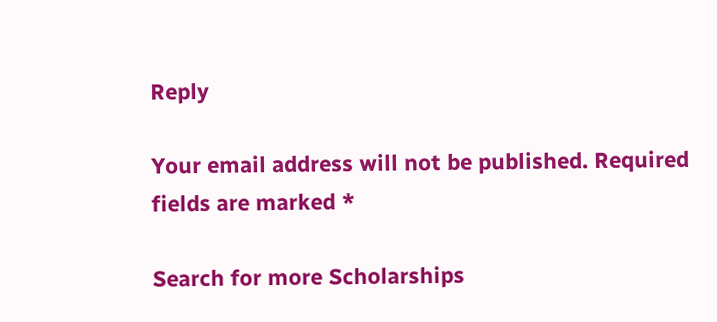Reply

Your email address will not be published. Required fields are marked *

Search for more Scholarships